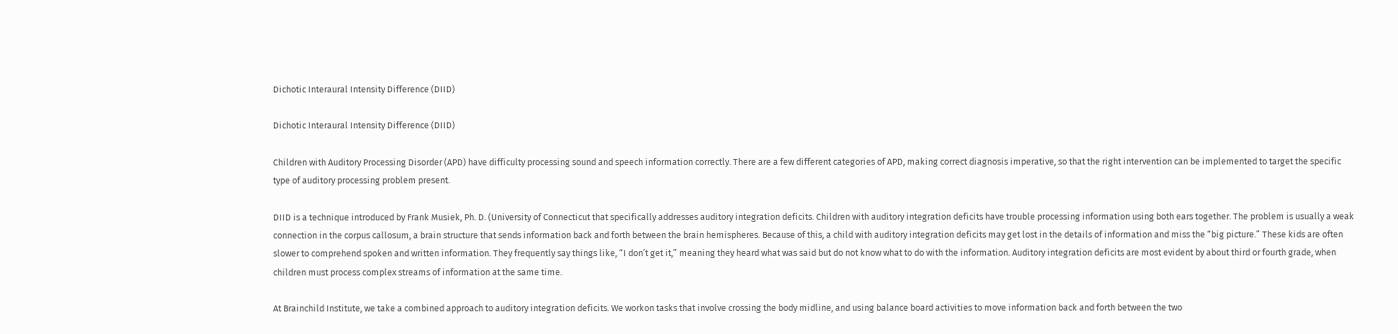Dichotic Interaural Intensity Difference (DIID)

Dichotic Interaural Intensity Difference (DIID)

Children with Auditory Processing Disorder (APD) have difficulty processing sound and speech information correctly. There are a few different categories of APD, making correct diagnosis imperative, so that the right intervention can be implemented to target the specific type of auditory processing problem present.

DIID is a technique introduced by Frank Musiek, Ph. D. (University of Connecticut that specifically addresses auditory integration deficits. Children with auditory integration deficits have trouble processing information using both ears together. The problem is usually a weak connection in the corpus callosum, a brain structure that sends information back and forth between the brain hemispheres. Because of this, a child with auditory integration deficits may get lost in the details of information and miss the “big picture.” These kids are often slower to comprehend spoken and written information. They frequently say things like, “I don’t get it,” meaning they heard what was said but do not know what to do with the information. Auditory integration deficits are most evident by about third or fourth grade, when children must process complex streams of information at the same time.

At Brainchild Institute, we take a combined approach to auditory integration deficits. We workon tasks that involve crossing the body midline, and using balance board activities to move information back and forth between the two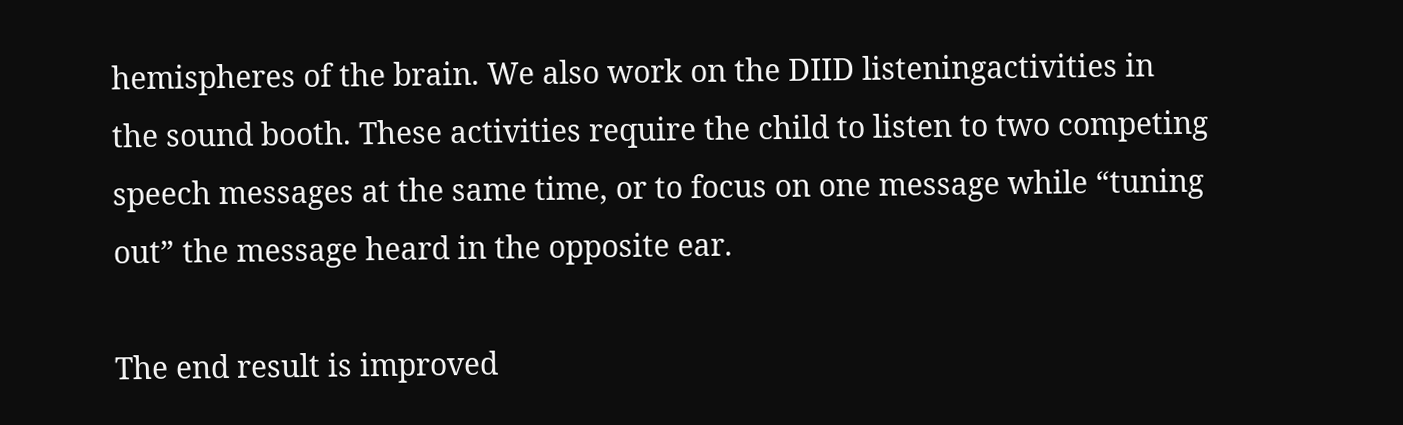hemispheres of the brain. We also work on the DIID listeningactivities in the sound booth. These activities require the child to listen to two competing speech messages at the same time, or to focus on one message while “tuning out” the message heard in the opposite ear.

The end result is improved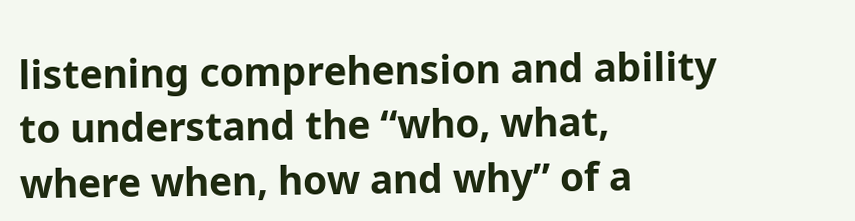listening comprehension and ability to understand the “who, what, where when, how and why” of a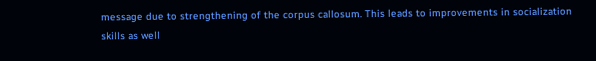message due to strengthening of the corpus callosum. This leads to improvements in socialization skills as well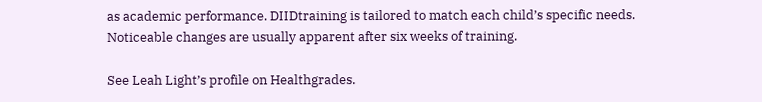as academic performance. DIIDtraining is tailored to match each child’s specific needs. Noticeable changes are usually apparent after six weeks of training.

See Leah Light’s profile on Healthgrades.